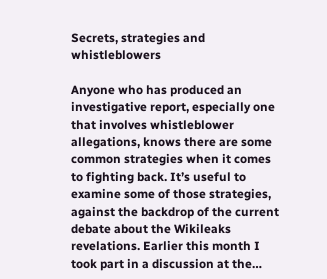Secrets, strategies and whistleblowers

Anyone who has produced an investigative report, especially one that involves whistleblower allegations, knows there are some common strategies when it comes to fighting back. It’s useful to examine some of those strategies, against the backdrop of the current debate about the Wikileaks revelations. Earlier this month I took part in a discussion at the…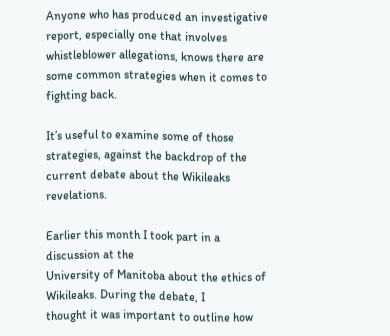Anyone who has produced an investigative report, especially one that involves whistleblower allegations, knows there are some common strategies when it comes to fighting back.

It’s useful to examine some of those strategies, against the backdrop of the current debate about the Wikileaks revelations.

Earlier this month I took part in a discussion at the
University of Manitoba about the ethics of Wikileaks. During the debate, I
thought it was important to outline how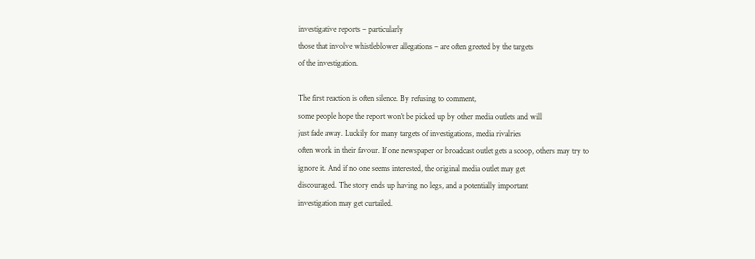investigative reports – particularly
those that involve whistleblower allegations – are often greeted by the targets
of the investigation.

The first reaction is often silence. By refusing to comment,
some people hope the report won’t be picked up by other media outlets and will
just fade away. Luckily for many targets of investigations, media rivalries
often work in their favour. If one newspaper or broadcast outlet gets a scoop, others may try to
ignore it. And if no one seems interested, the original media outlet may get
discouraged. The story ends up having no legs, and a potentially important
investigation may get curtailed.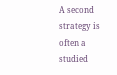A second strategy is often a studied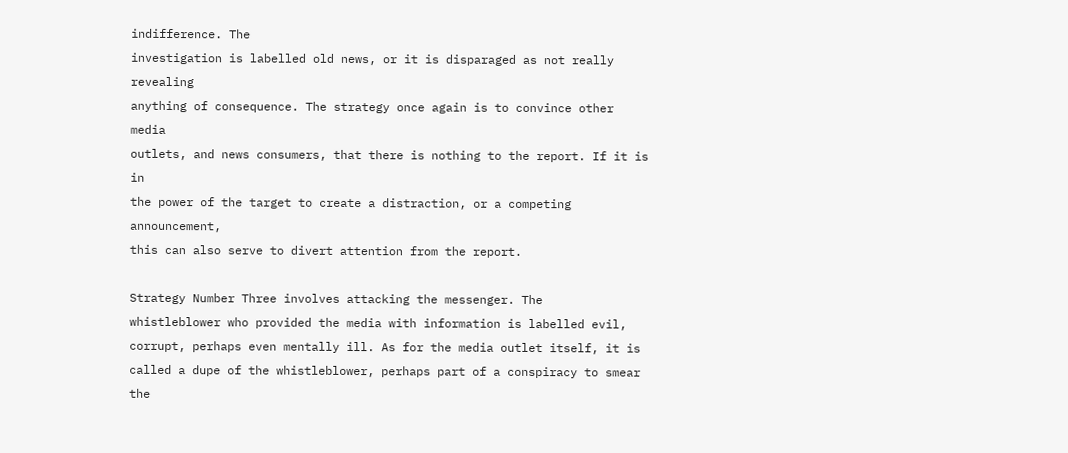indifference. The
investigation is labelled old news, or it is disparaged as not really revealing
anything of consequence. The strategy once again is to convince other media
outlets, and news consumers, that there is nothing to the report. If it is in
the power of the target to create a distraction, or a competing announcement,
this can also serve to divert attention from the report.

Strategy Number Three involves attacking the messenger. The
whistleblower who provided the media with information is labelled evil,
corrupt, perhaps even mentally ill. As for the media outlet itself, it is
called a dupe of the whistleblower, perhaps part of a conspiracy to smear the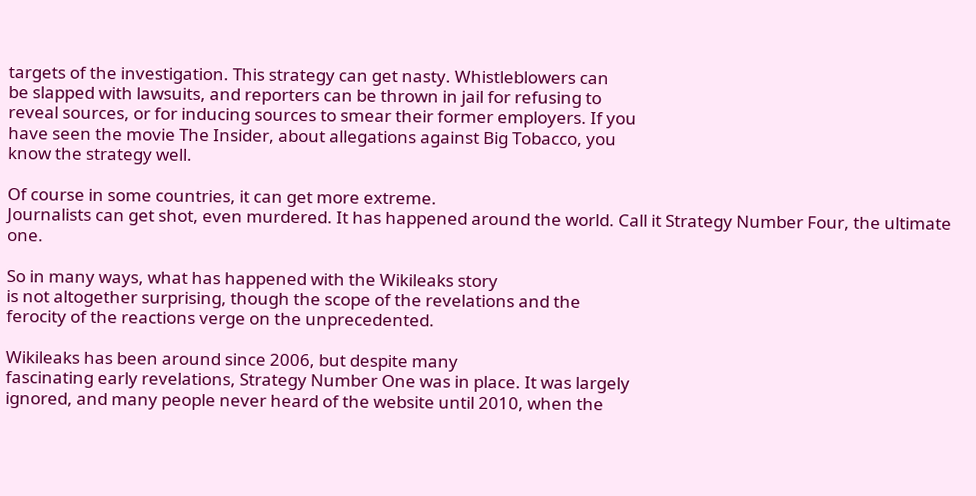targets of the investigation. This strategy can get nasty. Whistleblowers can
be slapped with lawsuits, and reporters can be thrown in jail for refusing to
reveal sources, or for inducing sources to smear their former employers. If you
have seen the movie The Insider, about allegations against Big Tobacco, you
know the strategy well.

Of course in some countries, it can get more extreme.
Journalists can get shot, even murdered. It has happened around the world. Call it Strategy Number Four, the ultimate one.

So in many ways, what has happened with the Wikileaks story
is not altogether surprising, though the scope of the revelations and the
ferocity of the reactions verge on the unprecedented.

Wikileaks has been around since 2006, but despite many
fascinating early revelations, Strategy Number One was in place. It was largely
ignored, and many people never heard of the website until 2010, when the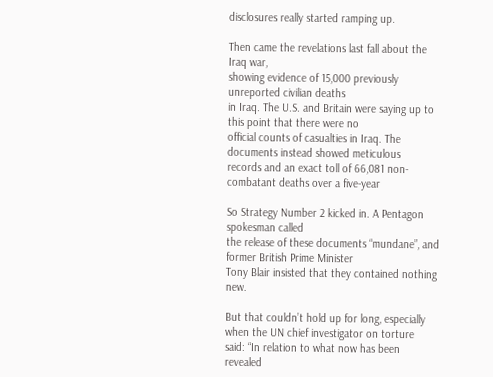disclosures really started ramping up.

Then came the revelations last fall about the Iraq war,
showing evidence of 15,000 previously unreported civilian deaths
in Iraq. The U.S. and Britain were saying up to this point that there were no
official counts of casualties in Iraq. The documents instead showed meticulous
records and an exact toll of 66,081 non-combatant deaths over a five-year

So Strategy Number 2 kicked in. A Pentagon spokesman called
the release of these documents “mundane”, and former British Prime Minister
Tony Blair insisted that they contained nothing new.

But that couldn’t hold up for long, especially when the UN chief investigator on torture
said: “In relation to what now has been revealed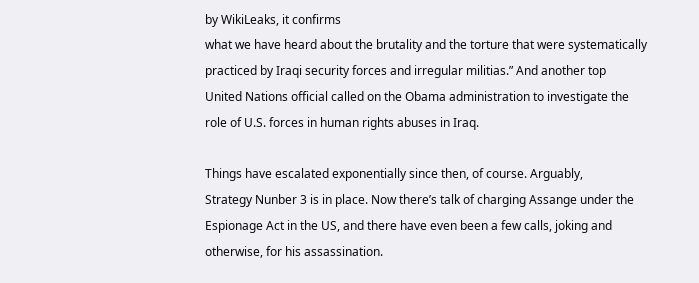by WikiLeaks, it confirms
what we have heard about the brutality and the torture that were systematically
practiced by Iraqi security forces and irregular militias.” And another top
United Nations official called on the Obama administration to investigate the
role of U.S. forces in human rights abuses in Iraq.

Things have escalated exponentially since then, of course. Arguably,
Strategy Nunber 3 is in place. Now there’s talk of charging Assange under the
Espionage Act in the US, and there have even been a few calls, joking and
otherwise, for his assassination.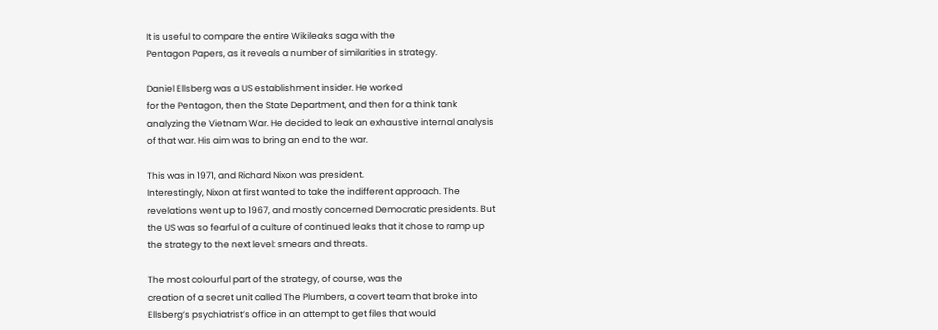It is useful to compare the entire Wikileaks saga with the
Pentagon Papers, as it reveals a number of similarities in strategy.

Daniel Ellsberg was a US establishment insider. He worked
for the Pentagon, then the State Department, and then for a think tank
analyzing the Vietnam War. He decided to leak an exhaustive internal analysis
of that war. His aim was to bring an end to the war.

This was in 1971, and Richard Nixon was president.
Interestingly, Nixon at first wanted to take the indifferent approach. The
revelations went up to 1967, and mostly concerned Democratic presidents. But
the US was so fearful of a culture of continued leaks that it chose to ramp up
the strategy to the next level: smears and threats.

The most colourful part of the strategy, of course, was the
creation of a secret unit called The Plumbers, a covert team that broke into
Ellsberg’s psychiatrist’s office in an attempt to get files that would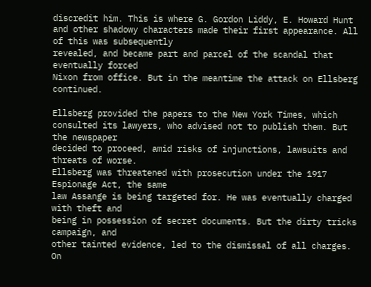discredit him. This is where G. Gordon Liddy, E. Howard Hunt and other shadowy characters made their first appearance. All of this was subsequently
revealed, and became part and parcel of the scandal that eventually forced
Nixon from office. But in the meantime the attack on Ellsberg continued.

Ellsberg provided the papers to the New York Times, which
consulted its lawyers, who advised not to publish them. But the newspaper
decided to proceed, amid risks of injunctions, lawsuits and threats of worse.
Ellsberg was threatened with prosecution under the 1917 Espionage Act, the same
law Assange is being targeted for. He was eventually charged with theft and
being in possession of secret documents. But the dirty tricks campaign, and
other tainted evidence, led to the dismissal of all charges. On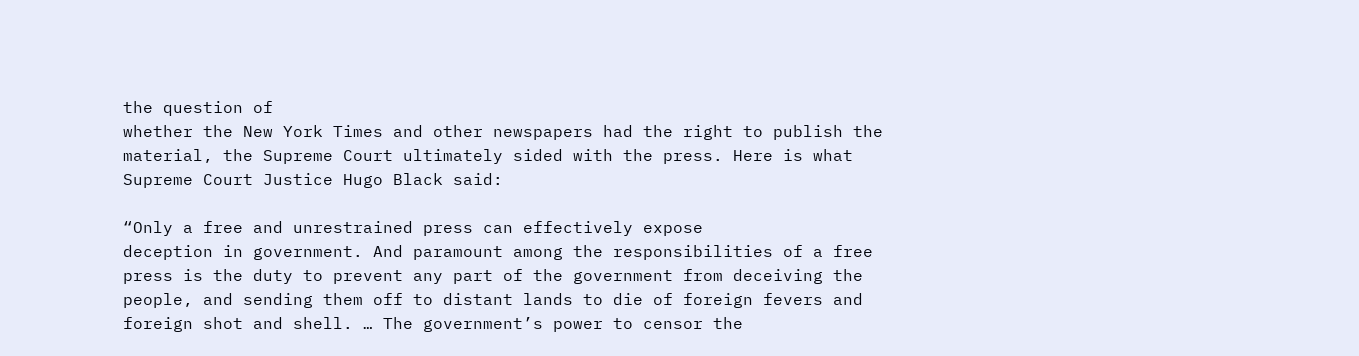the question of
whether the New York Times and other newspapers had the right to publish the
material, the Supreme Court ultimately sided with the press. Here is what
Supreme Court Justice Hugo Black said:

“Only a free and unrestrained press can effectively expose
deception in government. And paramount among the responsibilities of a free
press is the duty to prevent any part of the government from deceiving the
people, and sending them off to distant lands to die of foreign fevers and
foreign shot and shell. … The government’s power to censor the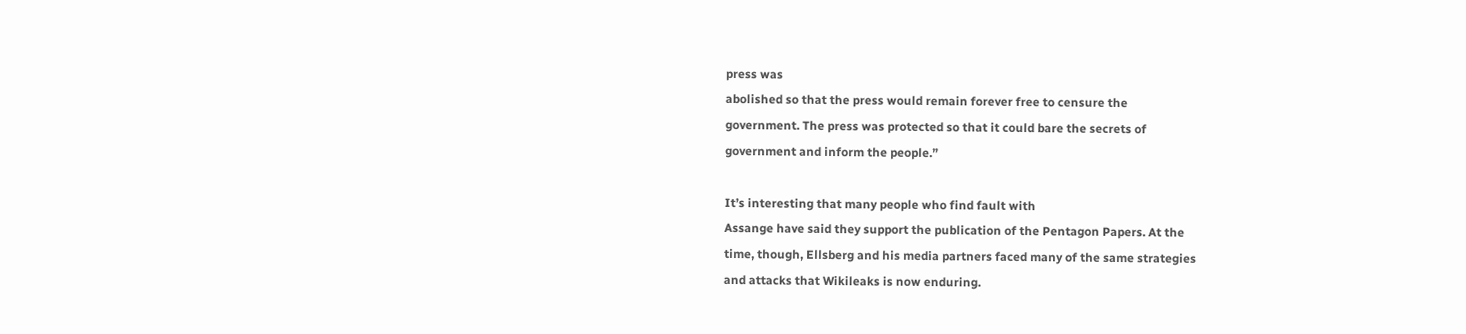press was
abolished so that the press would remain forever free to censure the
government. The press was protected so that it could bare the secrets of
government and inform the people.”

It’s interesting that many people who find fault with
Assange have said they support the publication of the Pentagon Papers. At the
time, though, Ellsberg and his media partners faced many of the same strategies
and attacks that Wikileaks is now enduring.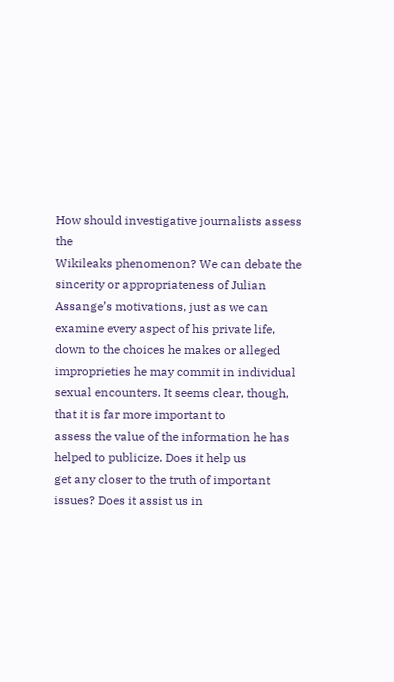How should investigative journalists assess the
Wikileaks phenomenon? We can debate the sincerity or appropriateness of Julian
Assange’s motivations, just as we can examine every aspect of his private life,
down to the choices he makes or alleged improprieties he may commit in individual
sexual encounters. It seems clear, though, that it is far more important to
assess the value of the information he has helped to publicize. Does it help us
get any closer to the truth of important issues? Does it assist us in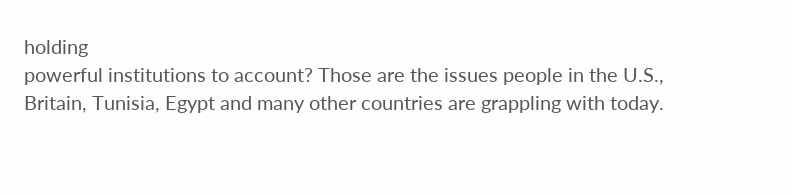holding
powerful institutions to account? Those are the issues people in the U.S.,
Britain, Tunisia, Egypt and many other countries are grappling with today.